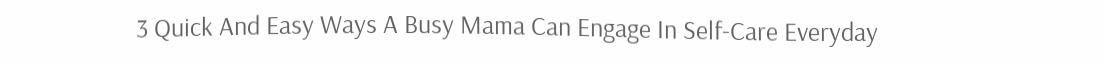3 Quick And Easy Ways A Busy Mama Can Engage In Self-Care Everyday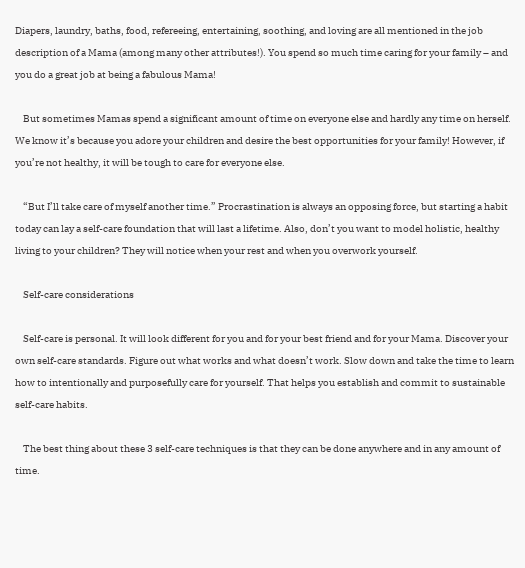Diapers, laundry, baths, food, refereeing, entertaining, soothing, and loving are all mentioned in the job description of a Mama (among many other attributes!). You spend so much time caring for your family – and you do a great job at being a fabulous Mama!

    But sometimes Mamas spend a significant amount of time on everyone else and hardly any time on herself. We know it’s because you adore your children and desire the best opportunities for your family! However, if you’re not healthy, it will be tough to care for everyone else.

    “But I’ll take care of myself another time.” Procrastination is always an opposing force, but starting a habit today can lay a self-care foundation that will last a lifetime. Also, don’t you want to model holistic, healthy living to your children? They will notice when your rest and when you overwork yourself.

    Self-care considerations

    Self-care is personal. It will look different for you and for your best friend and for your Mama. Discover your own self-care standards. Figure out what works and what doesn’t work. Slow down and take the time to learn how to intentionally and purposefully care for yourself. That helps you establish and commit to sustainable self-care habits.

    The best thing about these 3 self-care techniques is that they can be done anywhere and in any amount of time.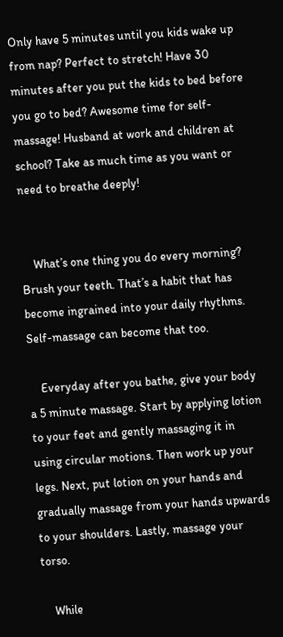Only have 5 minutes until you kids wake up from nap? Perfect to stretch! Have 30 minutes after you put the kids to bed before you go to bed? Awesome time for self-massage! Husband at work and children at school? Take as much time as you want or need to breathe deeply!


    What’s one thing you do every morning? Brush your teeth. That’s a habit that has become ingrained into your daily rhythms. Self-massage can become that too.

    Everyday after you bathe, give your body a 5 minute massage. Start by applying lotion to your feet and gently massaging it in using circular motions. Then work up your legs. Next, put lotion on your hands and gradually massage from your hands upwards to your shoulders. Lastly, massage your torso.

    While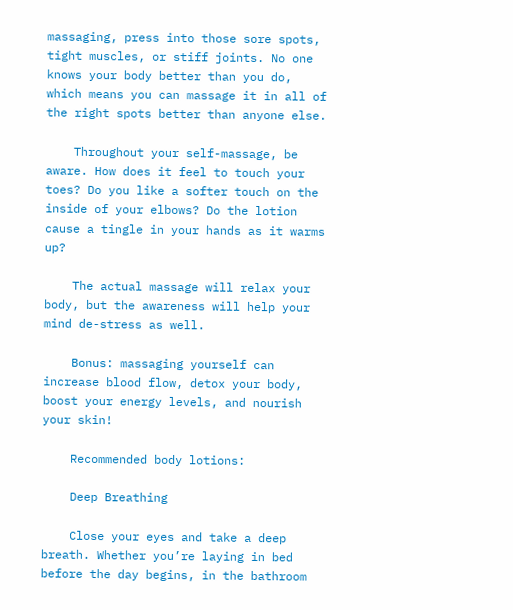massaging, press into those sore spots, tight muscles, or stiff joints. No one knows your body better than you do, which means you can massage it in all of the right spots better than anyone else.

    Throughout your self-massage, be aware. How does it feel to touch your toes? Do you like a softer touch on the inside of your elbows? Do the lotion cause a tingle in your hands as it warms up?

    The actual massage will relax your body, but the awareness will help your mind de-stress as well.

    Bonus: massaging yourself can increase blood flow, detox your body, boost your energy levels, and nourish your skin!

    Recommended body lotions:

    Deep Breathing

    Close your eyes and take a deep breath. Whether you’re laying in bed before the day begins, in the bathroom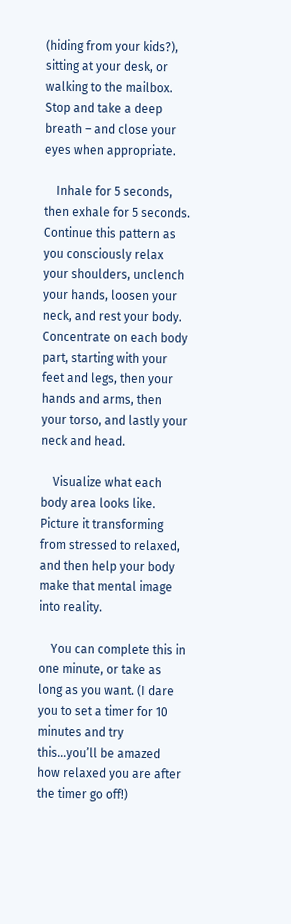(hiding from your kids?), sitting at your desk, or walking to the mailbox. Stop and take a deep breath – and close your eyes when appropriate.

    Inhale for 5 seconds, then exhale for 5 seconds. Continue this pattern as you consciously relax your shoulders, unclench your hands, loosen your neck, and rest your body. Concentrate on each body part, starting with your feet and legs, then your hands and arms, then your torso, and lastly your neck and head.

    Visualize what each body area looks like. Picture it transforming from stressed to relaxed, and then help your body make that mental image into reality.

    You can complete this in one minute, or take as long as you want. (I dare you to set a timer for 10 minutes and try this…you’ll be amazed how relaxed you are after the timer go off!)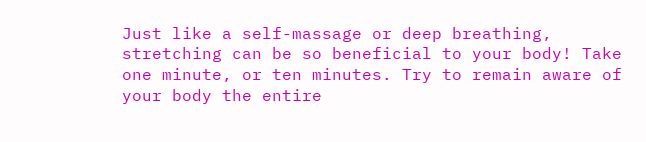Just like a self-massage or deep breathing, stretching can be so beneficial to your body! Take one minute, or ten minutes. Try to remain aware of your body the entire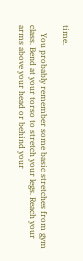time.

    You probably remember some basic stretches from gym class. Bend at your torso to stretch your legs. Reach your arms above your head or behind your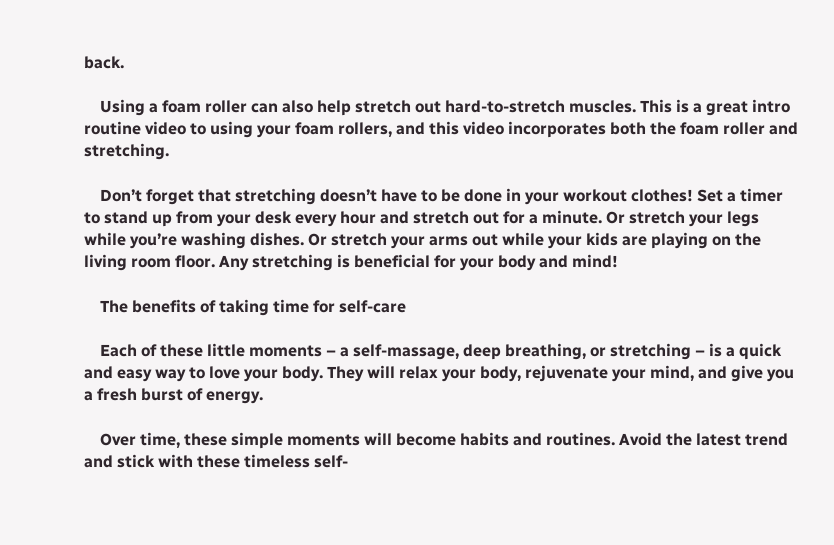back.

    Using a foam roller can also help stretch out hard-to-stretch muscles. This is a great intro routine video to using your foam rollers, and this video incorporates both the foam roller and stretching.

    Don’t forget that stretching doesn’t have to be done in your workout clothes! Set a timer to stand up from your desk every hour and stretch out for a minute. Or stretch your legs while you’re washing dishes. Or stretch your arms out while your kids are playing on the living room floor. Any stretching is beneficial for your body and mind!

    The benefits of taking time for self-care

    Each of these little moments – a self-massage, deep breathing, or stretching – is a quick and easy way to love your body. They will relax your body, rejuvenate your mind, and give you a fresh burst of energy.

    Over time, these simple moments will become habits and routines. Avoid the latest trend and stick with these timeless self-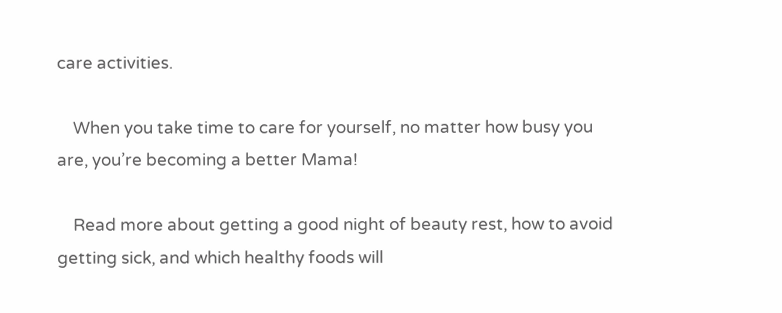care activities.

    When you take time to care for yourself, no matter how busy you are, you’re becoming a better Mama!

    Read more about getting a good night of beauty rest, how to avoid getting sick, and which healthy foods will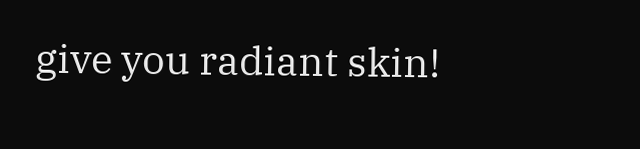give you radiant skin!